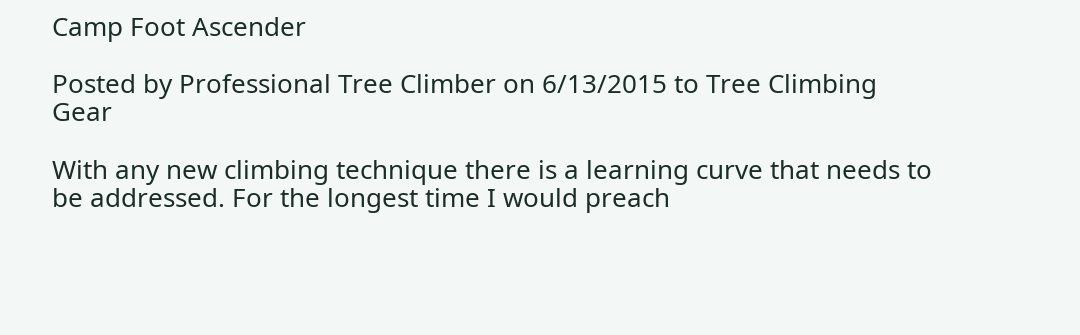Camp Foot Ascender

Posted by Professional Tree Climber on 6/13/2015 to Tree Climbing Gear

With any new climbing technique there is a learning curve that needs to be addressed. For the longest time I would preach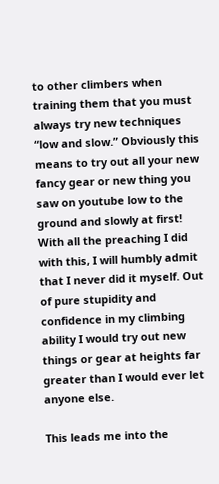to other climbers when training them that you must always try new techniques “low and slow.” Obviously this means to try out all your new fancy gear or new thing you saw on youtube low to the ground and slowly at first! With all the preaching I did with this, I will humbly admit that I never did it myself. Out of pure stupidity and confidence in my climbing ability I would try out new things or gear at heights far greater than I would ever let anyone else.

This leads me into the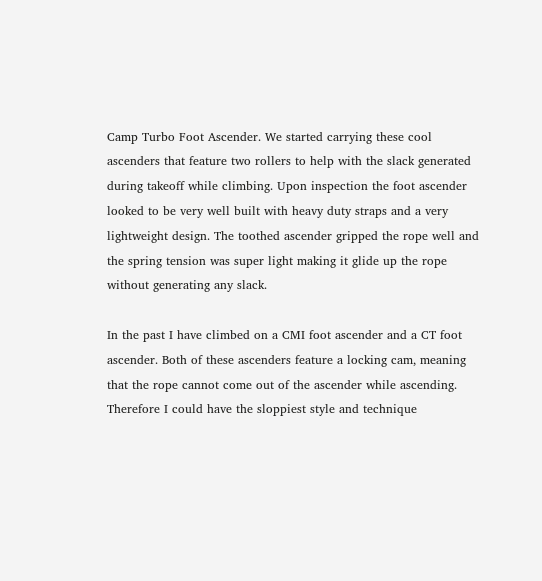Camp Turbo Foot Ascender. We started carrying these cool ascenders that feature two rollers to help with the slack generated during takeoff while climbing. Upon inspection the foot ascender looked to be very well built with heavy duty straps and a very lightweight design. The toothed ascender gripped the rope well and the spring tension was super light making it glide up the rope without generating any slack.

In the past I have climbed on a CMI foot ascender and a CT foot ascender. Both of these ascenders feature a locking cam, meaning that the rope cannot come out of the ascender while ascending. Therefore I could have the sloppiest style and technique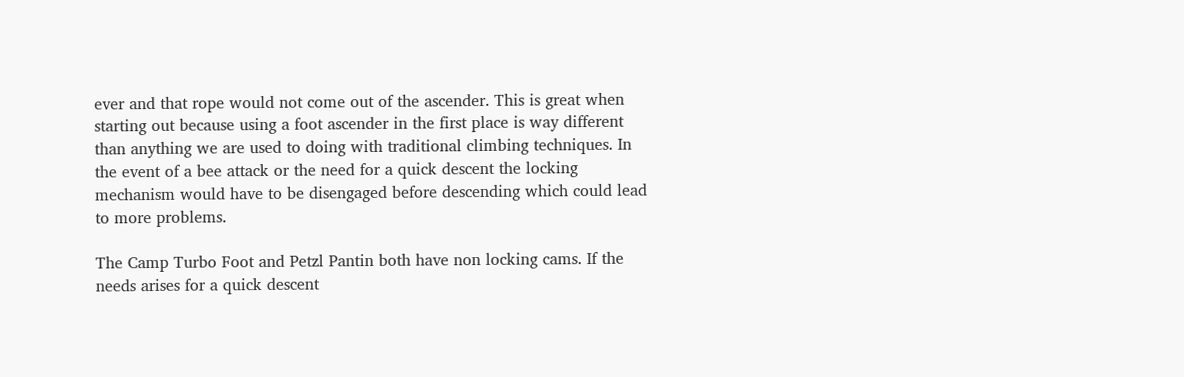ever and that rope would not come out of the ascender. This is great when starting out because using a foot ascender in the first place is way different than anything we are used to doing with traditional climbing techniques. In the event of a bee attack or the need for a quick descent the locking mechanism would have to be disengaged before descending which could lead to more problems.

The Camp Turbo Foot and Petzl Pantin both have non locking cams. If the needs arises for a quick descent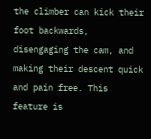the climber can kick their foot backwards, disengaging the cam, and making their descent quick and pain free. This feature is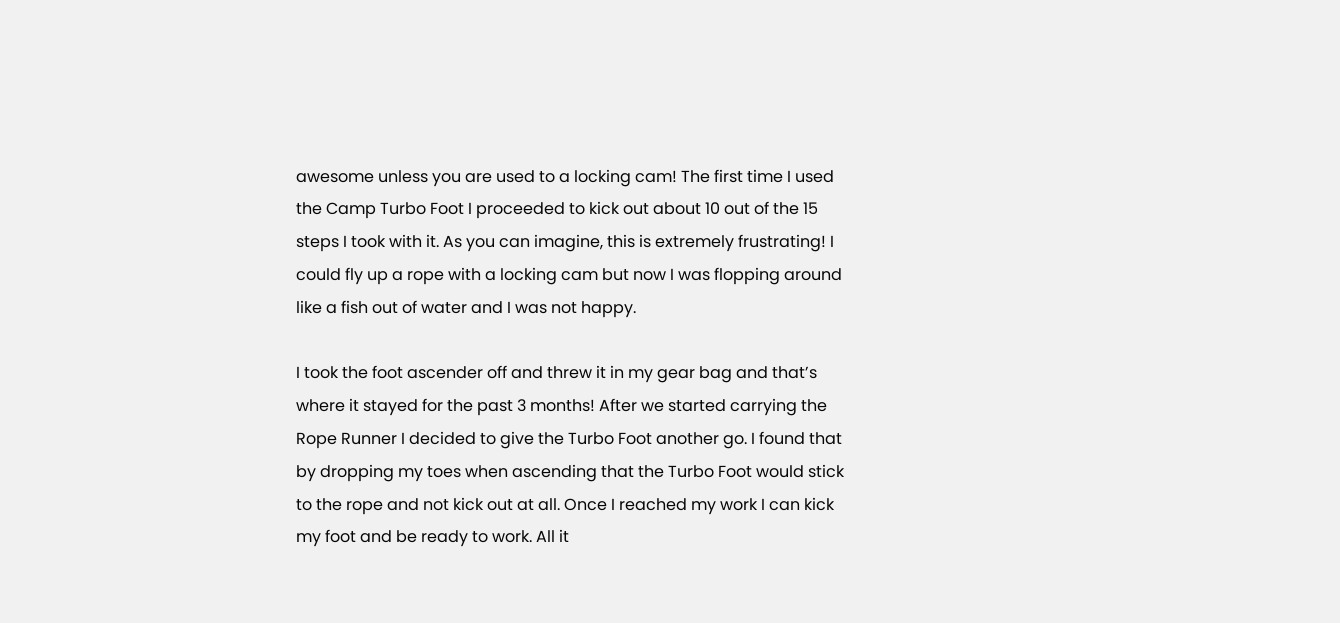awesome unless you are used to a locking cam! The first time I used the Camp Turbo Foot I proceeded to kick out about 10 out of the 15 steps I took with it. As you can imagine, this is extremely frustrating! I could fly up a rope with a locking cam but now I was flopping around like a fish out of water and I was not happy.

I took the foot ascender off and threw it in my gear bag and that’s where it stayed for the past 3 months! After we started carrying the Rope Runner I decided to give the Turbo Foot another go. I found that by dropping my toes when ascending that the Turbo Foot would stick to the rope and not kick out at all. Once I reached my work I can kick my foot and be ready to work. All it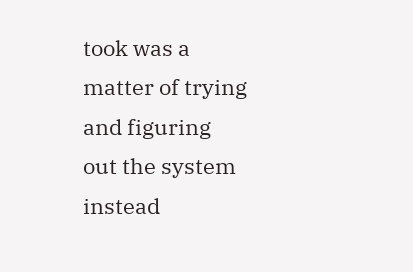took was a matter of trying and figuring out the system instead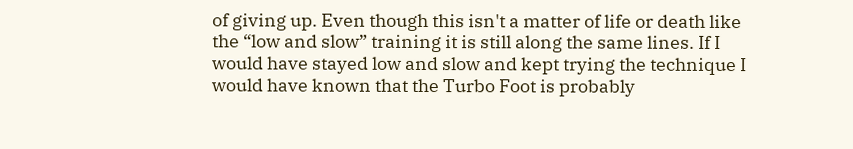of giving up. Even though this isn't a matter of life or death like the “low and slow” training it is still along the same lines. If I would have stayed low and slow and kept trying the technique I would have known that the Turbo Foot is probably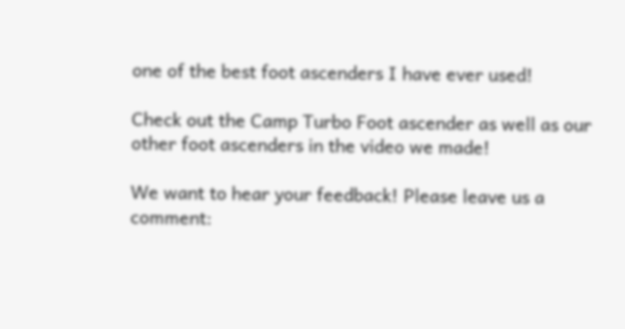one of the best foot ascenders I have ever used!

Check out the Camp Turbo Foot ascender as well as our other foot ascenders in the video we made!

We want to hear your feedback! Please leave us a comment: